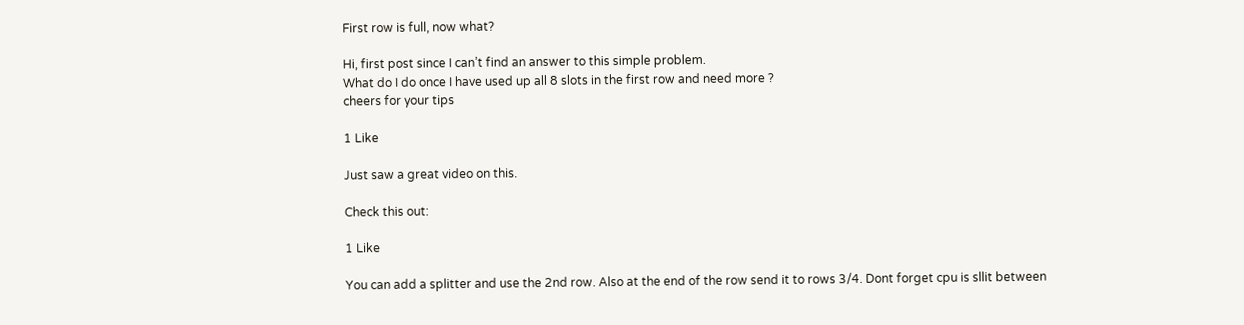First row is full, now what?

Hi, first post since I can’t find an answer to this simple problem.
What do I do once I have used up all 8 slots in the first row and need more ?
cheers for your tips

1 Like

Just saw a great video on this.

Check this out:

1 Like

You can add a splitter and use the 2nd row. Also at the end of the row send it to rows 3/4. Dont forget cpu is sllit between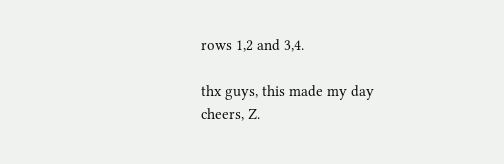rows 1,2 and 3,4.

thx guys, this made my day
cheers, Z.